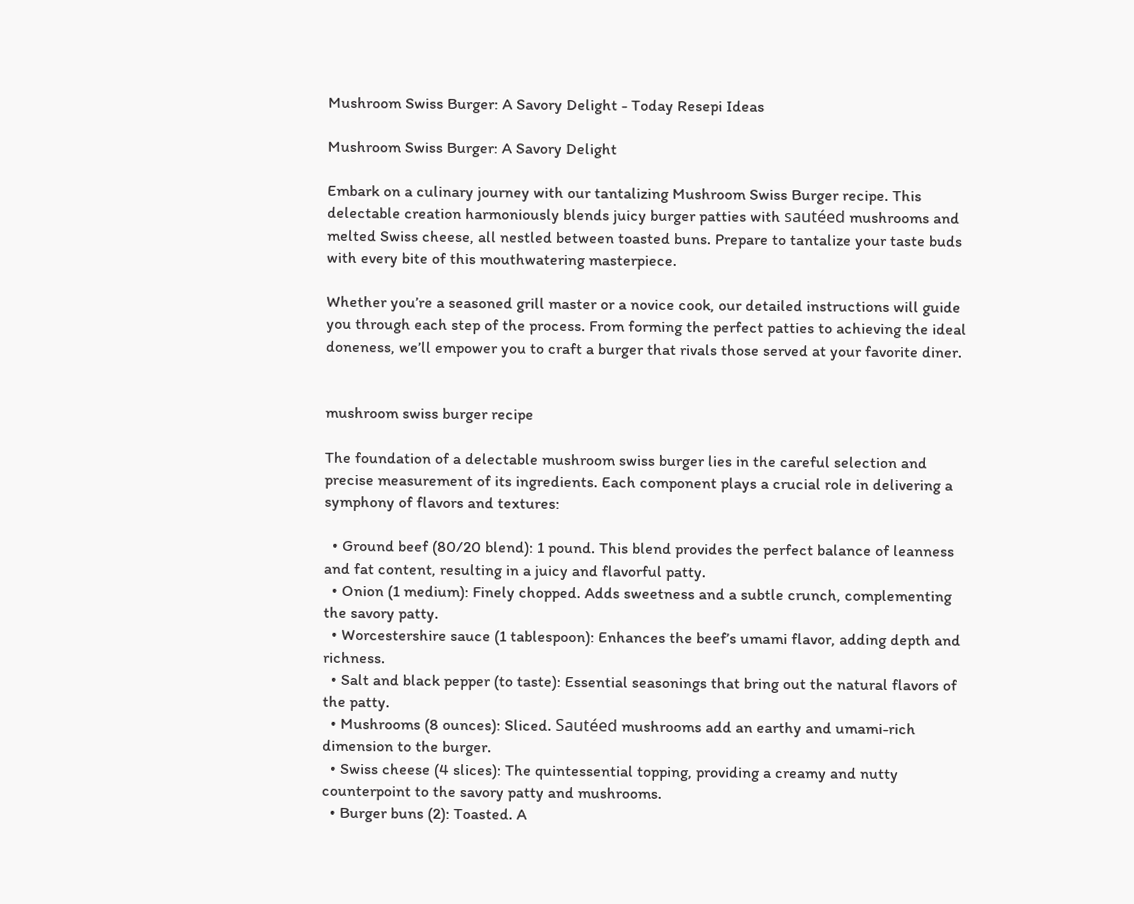Mushroom Swiss Burger: A Savory Delight - Today Resepi Ideas

Mushroom Swiss Burger: A Savory Delight

Embark on a culinary journey with our tantalizing Mushroom Swiss Burger recipe. This delectable creation harmoniously blends juicy burger patties with sautéed mushrooms and melted Swiss cheese, all nestled between toasted buns. Prepare to tantalize your taste buds with every bite of this mouthwatering masterpiece.

Whether you’re a seasoned grill master or a novice cook, our detailed instructions will guide you through each step of the process. From forming the perfect patties to achieving the ideal doneness, we’ll empower you to craft a burger that rivals those served at your favorite diner.


mushroom swiss burger recipe

The foundation of a delectable mushroom swiss burger lies in the careful selection and precise measurement of its ingredients. Each component plays a crucial role in delivering a symphony of flavors and textures:

  • Ground beef (80/20 blend): 1 pound. This blend provides the perfect balance of leanness and fat content, resulting in a juicy and flavorful patty.
  • Onion (1 medium): Finely chopped. Adds sweetness and a subtle crunch, complementing the savory patty.
  • Worcestershire sauce (1 tablespoon): Enhances the beef’s umami flavor, adding depth and richness.
  • Salt and black pepper (to taste): Essential seasonings that bring out the natural flavors of the patty.
  • Mushrooms (8 ounces): Sliced. Sautéed mushrooms add an earthy and umami-rich dimension to the burger.
  • Swiss cheese (4 slices): The quintessential topping, providing a creamy and nutty counterpoint to the savory patty and mushrooms.
  • Burger buns (2): Toasted. A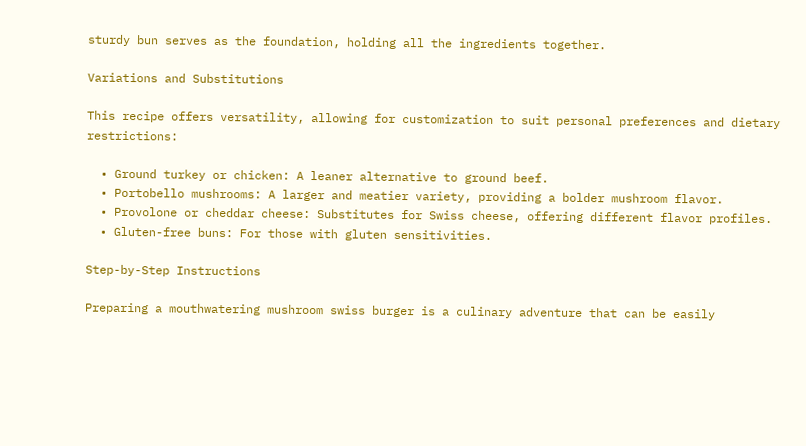sturdy bun serves as the foundation, holding all the ingredients together.

Variations and Substitutions

This recipe offers versatility, allowing for customization to suit personal preferences and dietary restrictions:

  • Ground turkey or chicken: A leaner alternative to ground beef.
  • Portobello mushrooms: A larger and meatier variety, providing a bolder mushroom flavor.
  • Provolone or cheddar cheese: Substitutes for Swiss cheese, offering different flavor profiles.
  • Gluten-free buns: For those with gluten sensitivities.

Step-by-Step Instructions

Preparing a mouthwatering mushroom swiss burger is a culinary adventure that can be easily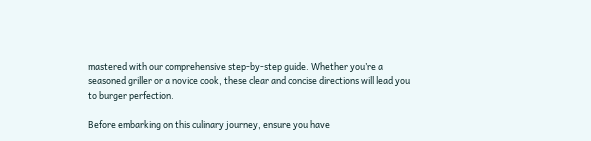mastered with our comprehensive step-by-step guide. Whether you’re a seasoned griller or a novice cook, these clear and concise directions will lead you to burger perfection.

Before embarking on this culinary journey, ensure you have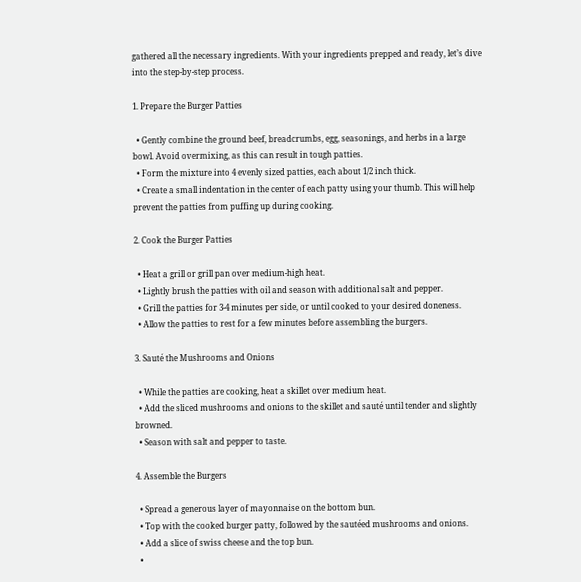gathered all the necessary ingredients. With your ingredients prepped and ready, let’s dive into the step-by-step process.

1. Prepare the Burger Patties

  • Gently combine the ground beef, breadcrumbs, egg, seasonings, and herbs in a large bowl. Avoid overmixing, as this can result in tough patties.
  • Form the mixture into 4 evenly sized patties, each about 1/2 inch thick.
  • Create a small indentation in the center of each patty using your thumb. This will help prevent the patties from puffing up during cooking.

2. Cook the Burger Patties

  • Heat a grill or grill pan over medium-high heat.
  • Lightly brush the patties with oil and season with additional salt and pepper.
  • Grill the patties for 3-4 minutes per side, or until cooked to your desired doneness.
  • Allow the patties to rest for a few minutes before assembling the burgers.

3. Sauté the Mushrooms and Onions

  • While the patties are cooking, heat a skillet over medium heat.
  • Add the sliced mushrooms and onions to the skillet and sauté until tender and slightly browned.
  • Season with salt and pepper to taste.

4. Assemble the Burgers

  • Spread a generous layer of mayonnaise on the bottom bun.
  • Top with the cooked burger patty, followed by the sautéed mushrooms and onions.
  • Add a slice of swiss cheese and the top bun.
  •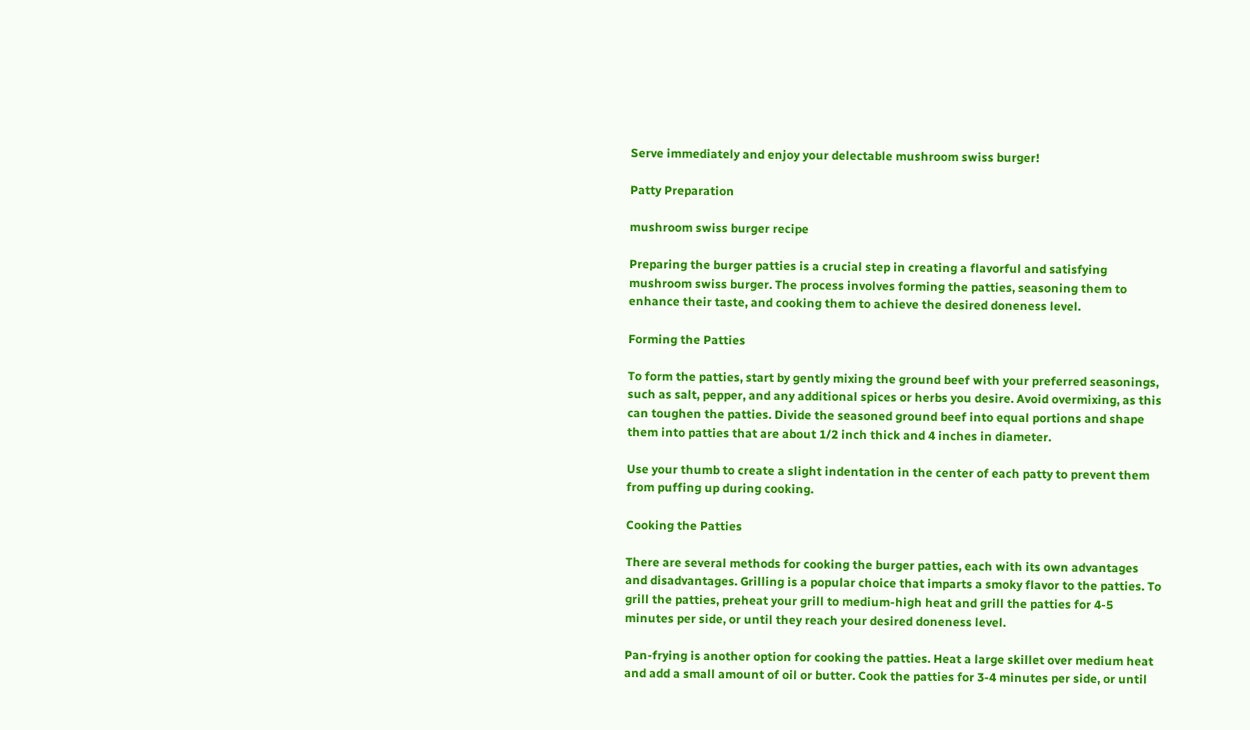Serve immediately and enjoy your delectable mushroom swiss burger!

Patty Preparation

mushroom swiss burger recipe

Preparing the burger patties is a crucial step in creating a flavorful and satisfying mushroom swiss burger. The process involves forming the patties, seasoning them to enhance their taste, and cooking them to achieve the desired doneness level.

Forming the Patties

To form the patties, start by gently mixing the ground beef with your preferred seasonings, such as salt, pepper, and any additional spices or herbs you desire. Avoid overmixing, as this can toughen the patties. Divide the seasoned ground beef into equal portions and shape them into patties that are about 1/2 inch thick and 4 inches in diameter.

Use your thumb to create a slight indentation in the center of each patty to prevent them from puffing up during cooking.

Cooking the Patties

There are several methods for cooking the burger patties, each with its own advantages and disadvantages. Grilling is a popular choice that imparts a smoky flavor to the patties. To grill the patties, preheat your grill to medium-high heat and grill the patties for 4-5 minutes per side, or until they reach your desired doneness level.

Pan-frying is another option for cooking the patties. Heat a large skillet over medium heat and add a small amount of oil or butter. Cook the patties for 3-4 minutes per side, or until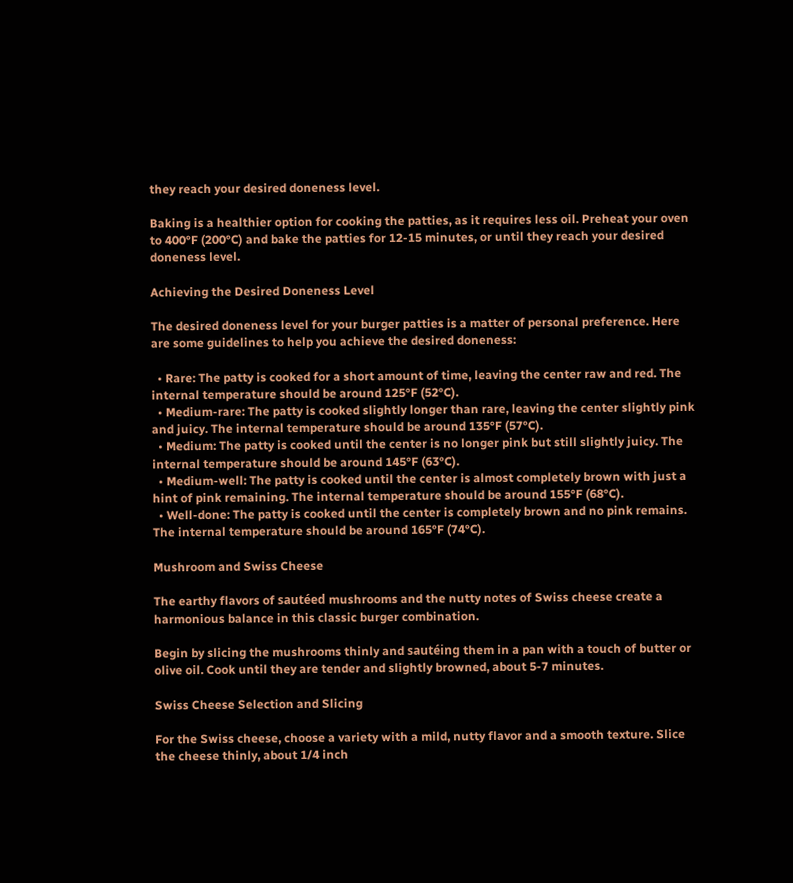they reach your desired doneness level.

Baking is a healthier option for cooking the patties, as it requires less oil. Preheat your oven to 400°F (200°C) and bake the patties for 12-15 minutes, or until they reach your desired doneness level.

Achieving the Desired Doneness Level

The desired doneness level for your burger patties is a matter of personal preference. Here are some guidelines to help you achieve the desired doneness:

  • Rare: The patty is cooked for a short amount of time, leaving the center raw and red. The internal temperature should be around 125°F (52°C).
  • Medium-rare: The patty is cooked slightly longer than rare, leaving the center slightly pink and juicy. The internal temperature should be around 135°F (57°C).
  • Medium: The patty is cooked until the center is no longer pink but still slightly juicy. The internal temperature should be around 145°F (63°C).
  • Medium-well: The patty is cooked until the center is almost completely brown with just a hint of pink remaining. The internal temperature should be around 155°F (68°C).
  • Well-done: The patty is cooked until the center is completely brown and no pink remains. The internal temperature should be around 165°F (74°C).

Mushroom and Swiss Cheese

The earthy flavors of sautéed mushrooms and the nutty notes of Swiss cheese create a harmonious balance in this classic burger combination.

Begin by slicing the mushrooms thinly and sautéing them in a pan with a touch of butter or olive oil. Cook until they are tender and slightly browned, about 5-7 minutes.

Swiss Cheese Selection and Slicing

For the Swiss cheese, choose a variety with a mild, nutty flavor and a smooth texture. Slice the cheese thinly, about 1/4 inch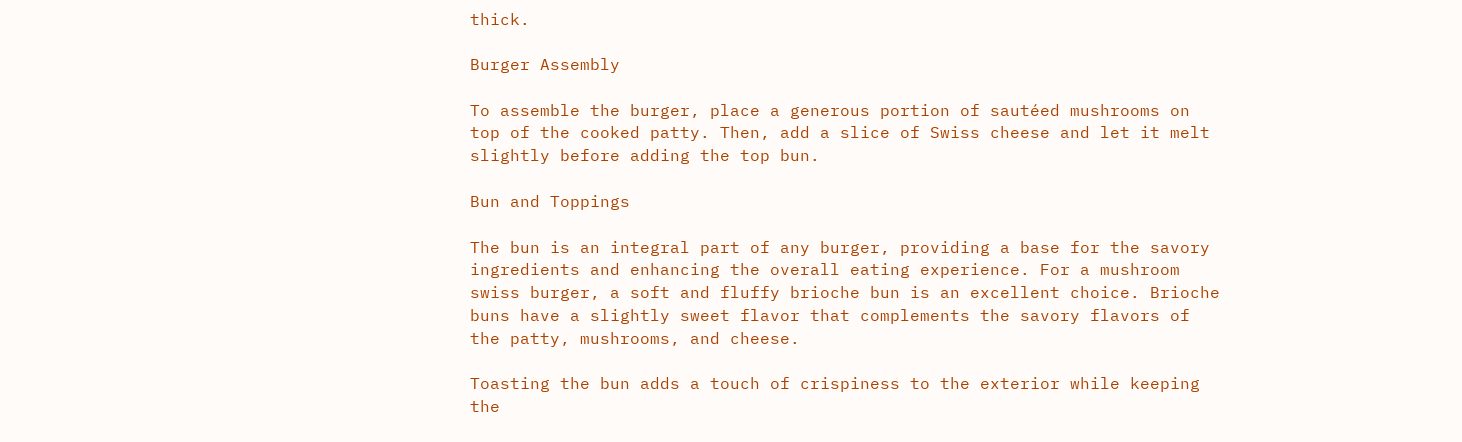thick.

Burger Assembly

To assemble the burger, place a generous portion of sautéed mushrooms on top of the cooked patty. Then, add a slice of Swiss cheese and let it melt slightly before adding the top bun.

Bun and Toppings

The bun is an integral part of any burger, providing a base for the savory ingredients and enhancing the overall eating experience. For a mushroom swiss burger, a soft and fluffy brioche bun is an excellent choice. Brioche buns have a slightly sweet flavor that complements the savory flavors of the patty, mushrooms, and cheese.

Toasting the bun adds a touch of crispiness to the exterior while keeping the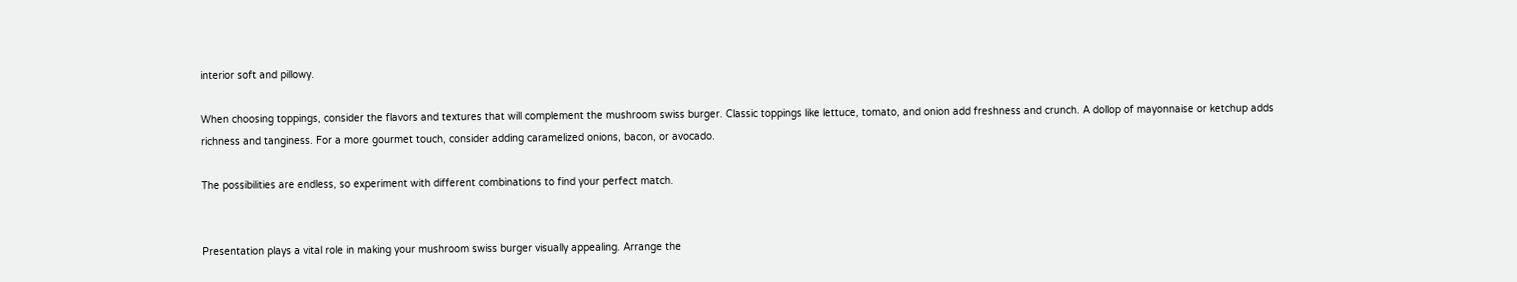interior soft and pillowy.

When choosing toppings, consider the flavors and textures that will complement the mushroom swiss burger. Classic toppings like lettuce, tomato, and onion add freshness and crunch. A dollop of mayonnaise or ketchup adds richness and tanginess. For a more gourmet touch, consider adding caramelized onions, bacon, or avocado.

The possibilities are endless, so experiment with different combinations to find your perfect match.


Presentation plays a vital role in making your mushroom swiss burger visually appealing. Arrange the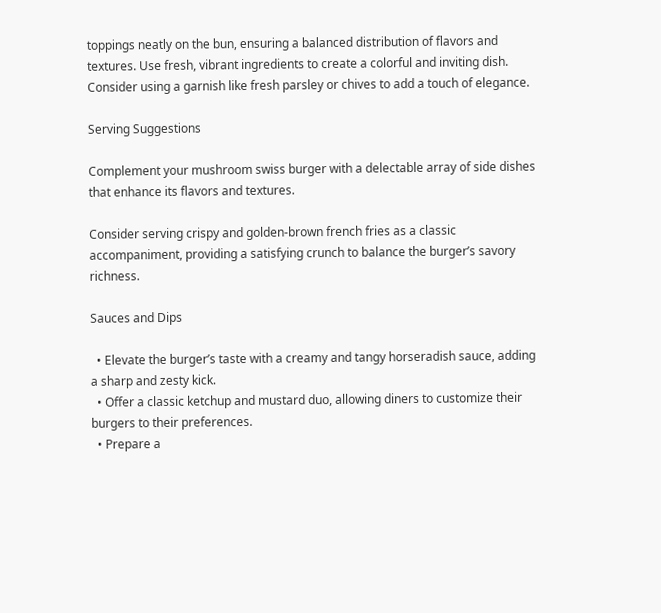toppings neatly on the bun, ensuring a balanced distribution of flavors and textures. Use fresh, vibrant ingredients to create a colorful and inviting dish. Consider using a garnish like fresh parsley or chives to add a touch of elegance.

Serving Suggestions

Complement your mushroom swiss burger with a delectable array of side dishes that enhance its flavors and textures.

Consider serving crispy and golden-brown french fries as a classic accompaniment, providing a satisfying crunch to balance the burger’s savory richness.

Sauces and Dips

  • Elevate the burger’s taste with a creamy and tangy horseradish sauce, adding a sharp and zesty kick.
  • Offer a classic ketchup and mustard duo, allowing diners to customize their burgers to their preferences.
  • Prepare a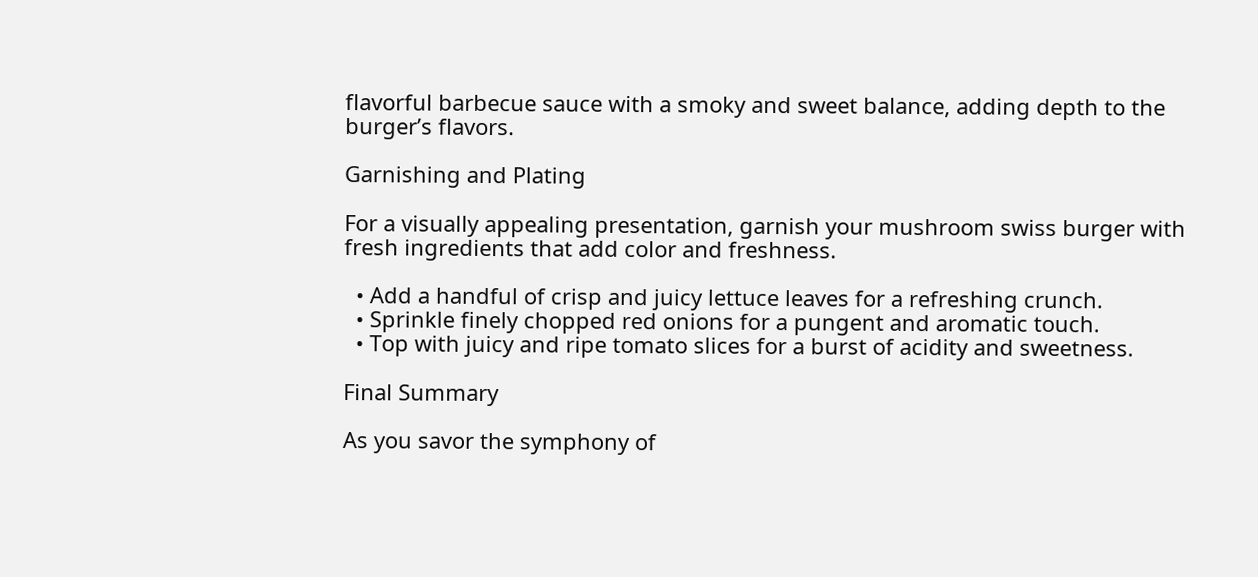flavorful barbecue sauce with a smoky and sweet balance, adding depth to the burger’s flavors.

Garnishing and Plating

For a visually appealing presentation, garnish your mushroom swiss burger with fresh ingredients that add color and freshness.

  • Add a handful of crisp and juicy lettuce leaves for a refreshing crunch.
  • Sprinkle finely chopped red onions for a pungent and aromatic touch.
  • Top with juicy and ripe tomato slices for a burst of acidity and sweetness.

Final Summary

As you savor the symphony of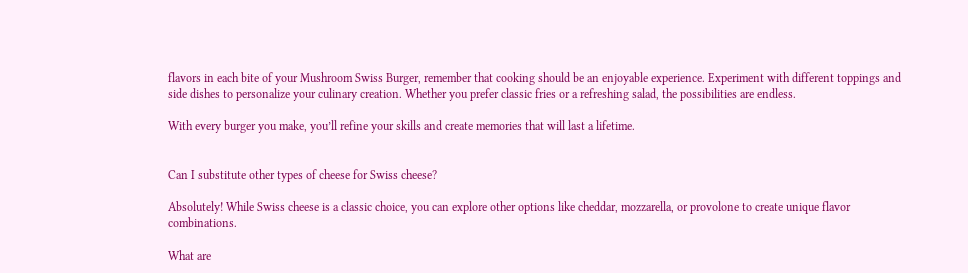flavors in each bite of your Mushroom Swiss Burger, remember that cooking should be an enjoyable experience. Experiment with different toppings and side dishes to personalize your culinary creation. Whether you prefer classic fries or a refreshing salad, the possibilities are endless.

With every burger you make, you’ll refine your skills and create memories that will last a lifetime.


Can I substitute other types of cheese for Swiss cheese?

Absolutely! While Swiss cheese is a classic choice, you can explore other options like cheddar, mozzarella, or provolone to create unique flavor combinations.

What are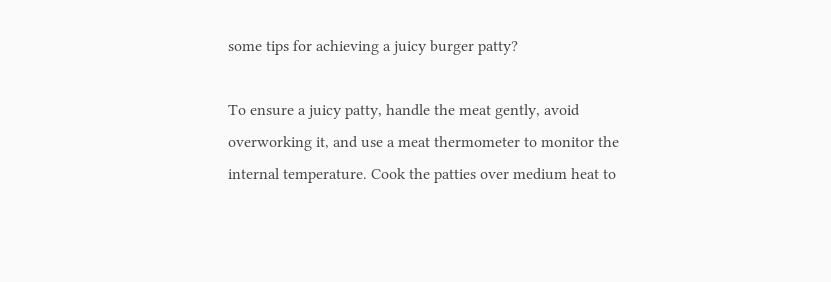some tips for achieving a juicy burger patty?

To ensure a juicy patty, handle the meat gently, avoid overworking it, and use a meat thermometer to monitor the internal temperature. Cook the patties over medium heat to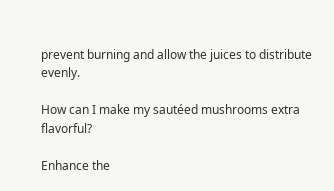prevent burning and allow the juices to distribute evenly.

How can I make my sautéed mushrooms extra flavorful?

Enhance the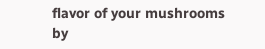flavor of your mushrooms by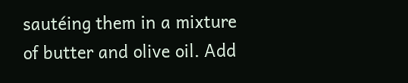sautéing them in a mixture of butter and olive oil. Add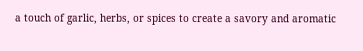a touch of garlic, herbs, or spices to create a savory and aromatic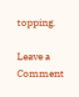topping.

Leave a Comment